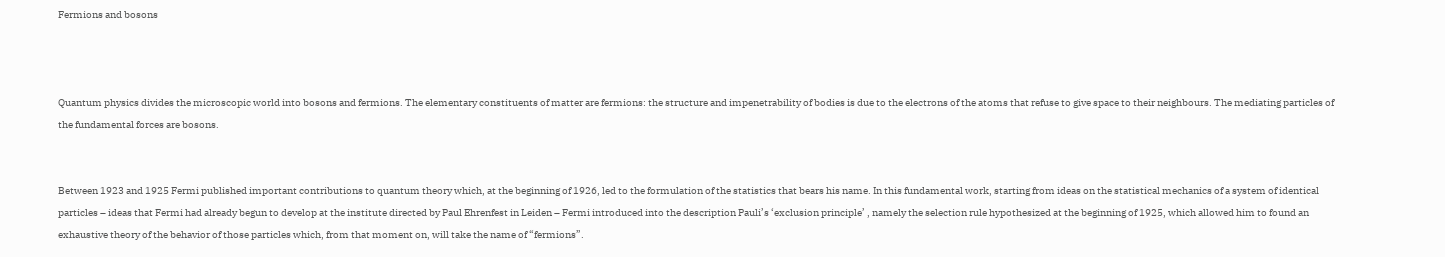Fermions and bosons



Quantum physics divides the microscopic world into bosons and fermions. The elementary constituents of matter are fermions: the structure and impenetrability of bodies is due to the electrons of the atoms that refuse to give space to their neighbours. The mediating particles of the fundamental forces are bosons.


Between 1923 and 1925 Fermi published important contributions to quantum theory which, at the beginning of 1926, led to the formulation of the statistics that bears his name. In this fundamental work, starting from ideas on the statistical mechanics of a system of identical particles – ideas that Fermi had already begun to develop at the institute directed by Paul Ehrenfest in Leiden – Fermi introduced into the description Pauli’s ‘exclusion principle’ , namely the selection rule hypothesized at the beginning of 1925, which allowed him to found an exhaustive theory of the behavior of those particles which, from that moment on, will take the name of “fermions”.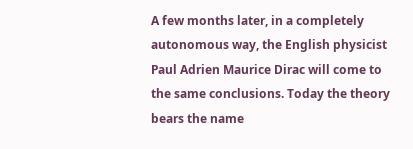A few months later, in a completely autonomous way, the English physicist Paul Adrien Maurice Dirac will come to the same conclusions. Today the theory bears the name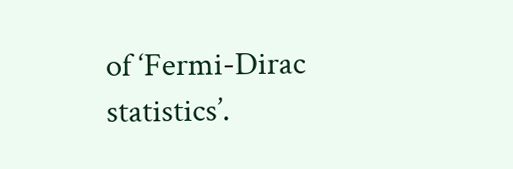of ‘Fermi-Dirac statistics’.